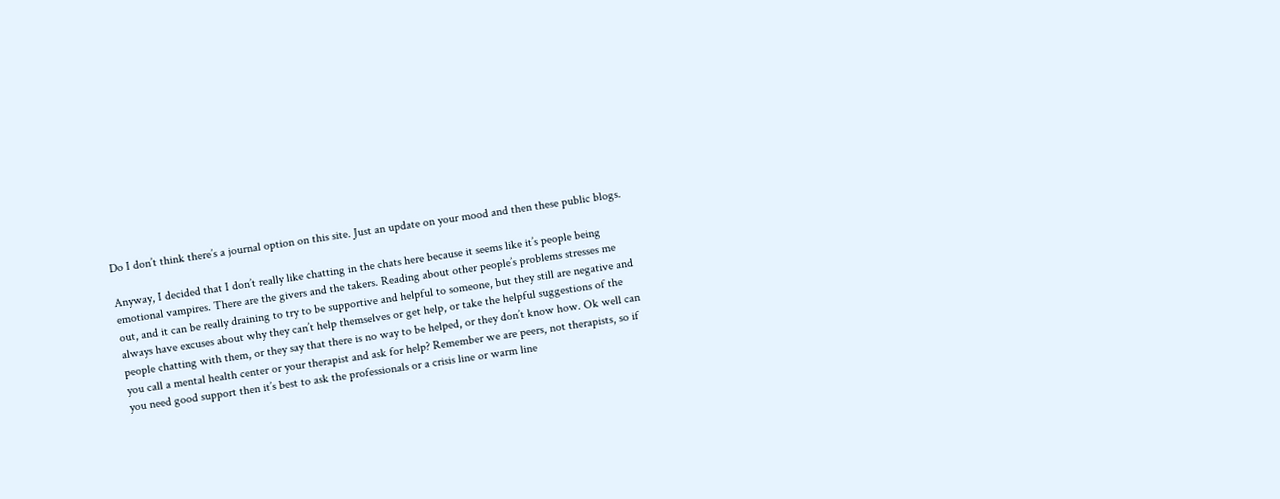Do I don’t think there’s a journal option on this site. Just an update on your mood and then these public blogs.

Anyway, I decided that I don’t really like chatting in the chats here because it seems like it’s people being emotional vampires. There are the givers and the takers. Reading about other people’s problems stresses me out, and it can be really draining to try to be supportive and helpful to someone, but they still are negative and always have excuses about why they can’t help themselves or get help, or take the helpful suggestions of the people chatting with them, or they say that there is no way to be helped, or they don’t know how. Ok well can you call a mental health center or your therapist and ask for help? Remember we are peers, not therapists, so if you need good support then it’s best to ask the professionals or a crisis line or warm line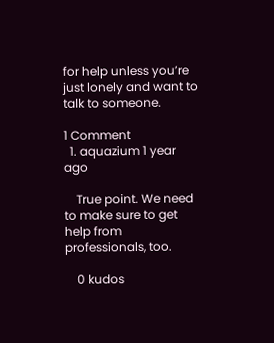for help unless you’re just lonely and want to talk to someone.

1 Comment
  1. aquazium 1 year ago

    True point. We need to make sure to get help from professionals, too.

    0 kudos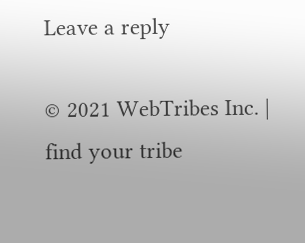Leave a reply

© 2021 WebTribes Inc. | find your tribe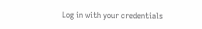Log in with your credentials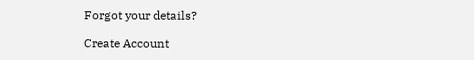Forgot your details?

Create Account